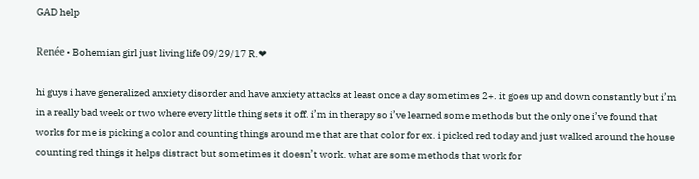GAD help

Renée • Bohemian girl just living life 09/29/17 R.❤

hi guys i have generalized anxiety disorder and have anxiety attacks at least once a day sometimes 2+. it goes up and down constantly but i’m in a really bad week or two where every little thing sets it off. i’m in therapy so i’ve learned some methods but the only one i’ve found that works for me is picking a color and counting things around me that are that color for ex. i picked red today and just walked around the house counting red things it helps distract but sometimes it doesn’t work. what are some methods that work for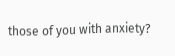those of you with anxiety?